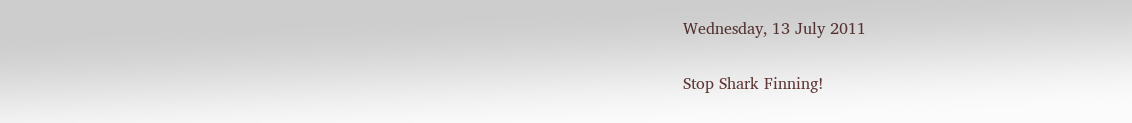Wednesday, 13 July 2011

Stop Shark Finning!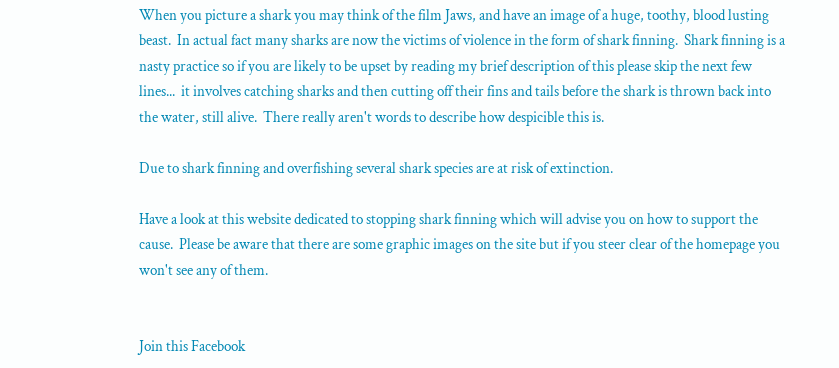When you picture a shark you may think of the film Jaws, and have an image of a huge, toothy, blood lusting beast.  In actual fact many sharks are now the victims of violence in the form of shark finning.  Shark finning is a nasty practice so if you are likely to be upset by reading my brief description of this please skip the next few lines...  it involves catching sharks and then cutting off their fins and tails before the shark is thrown back into the water, still alive.  There really aren't words to describe how despicible this is.

Due to shark finning and overfishing several shark species are at risk of extinction.

Have a look at this website dedicated to stopping shark finning which will advise you on how to support the cause.  Please be aware that there are some graphic images on the site but if you steer clear of the homepage you won't see any of them.


Join this Facebook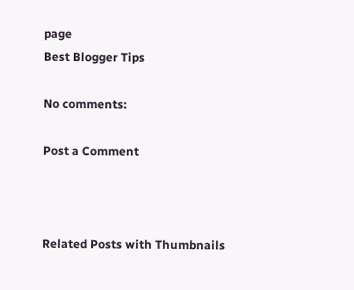page
Best Blogger Tips

No comments:

Post a Comment



Related Posts with Thumbnails